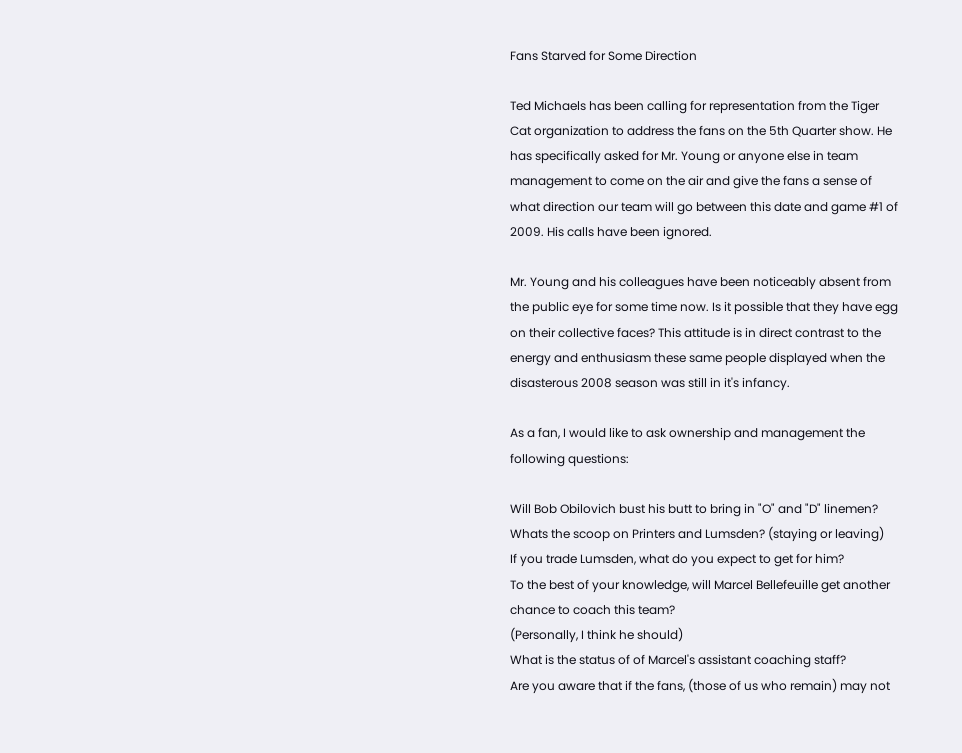Fans Starved for Some Direction

Ted Michaels has been calling for representation from the Tiger Cat organization to address the fans on the 5th Quarter show. He has specifically asked for Mr. Young or anyone else in team management to come on the air and give the fans a sense of what direction our team will go between this date and game #1 of 2009. His calls have been ignored.

Mr. Young and his colleagues have been noticeably absent from the public eye for some time now. Is it possible that they have egg on their collective faces? This attitude is in direct contrast to the energy and enthusiasm these same people displayed when the disasterous 2008 season was still in it's infancy.

As a fan, I would like to ask ownership and management the following questions:

Will Bob Obilovich bust his butt to bring in "O" and "D" linemen?
Whats the scoop on Printers and Lumsden? (staying or leaving)
If you trade Lumsden, what do you expect to get for him?
To the best of your knowledge, will Marcel Bellefeuille get another chance to coach this team?
(Personally, I think he should)
What is the status of of Marcel's assistant coaching staff?
Are you aware that if the fans, (those of us who remain) may not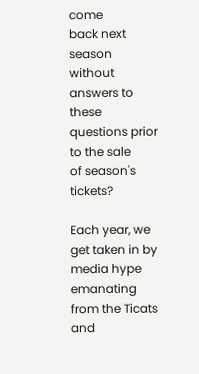come
back next season without answers to these questions prior to the sale
of season's tickets?

Each year, we get taken in by media hype emanating from the Ticats and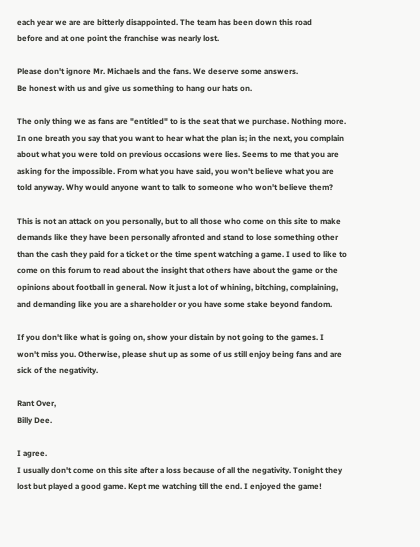each year we are are bitterly disappointed. The team has been down this road
before and at one point the franchise was nearly lost.

Please don't ignore Mr. Michaels and the fans. We deserve some answers.
Be honest with us and give us something to hang our hats on.

The only thing we as fans are "entitled" to is the seat that we purchase. Nothing more. In one breath you say that you want to hear what the plan is; in the next, you complain about what you were told on previous occasions were lies. Seems to me that you are asking for the impossible. From what you have said, you won't believe what you are told anyway. Why would anyone want to talk to someone who won't believe them?

This is not an attack on you personally, but to all those who come on this site to make demands like they have been personally afronted and stand to lose something other than the cash they paid for a ticket or the time spent watching a game. I used to like to come on this forum to read about the insight that others have about the game or the opinions about football in general. Now it just a lot of whining, bitching, complaining, and demanding like you are a shareholder or you have some stake beyond fandom.

If you don't like what is going on, show your distain by not going to the games. I won't miss you. Otherwise, please shut up as some of us still enjoy being fans and are sick of the negativity.

Rant Over,
Billy Dee.

I agree.
I usually don't come on this site after a loss because of all the negativity. Tonight they lost but played a good game. Kept me watching till the end. I enjoyed the game!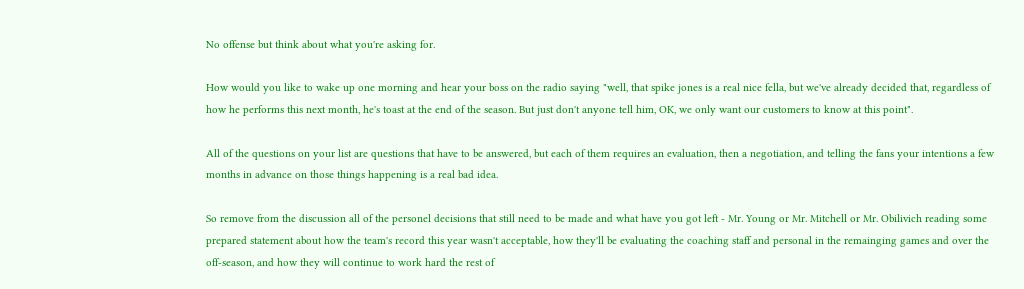No offense but think about what you're asking for.

How would you like to wake up one morning and hear your boss on the radio saying "well, that spike jones is a real nice fella, but we've already decided that, regardless of how he performs this next month, he's toast at the end of the season. But just don't anyone tell him, OK, we only want our customers to know at this point".

All of the questions on your list are questions that have to be answered, but each of them requires an evaluation, then a negotiation, and telling the fans your intentions a few months in advance on those things happening is a real bad idea.

So remove from the discussion all of the personel decisions that still need to be made and what have you got left - Mr. Young or Mr. Mitchell or Mr. Obilivich reading some prepared statement about how the team's record this year wasn't acceptable, how they'll be evaluating the coaching staff and personal in the remainging games and over the off-season, and how they will continue to work hard the rest of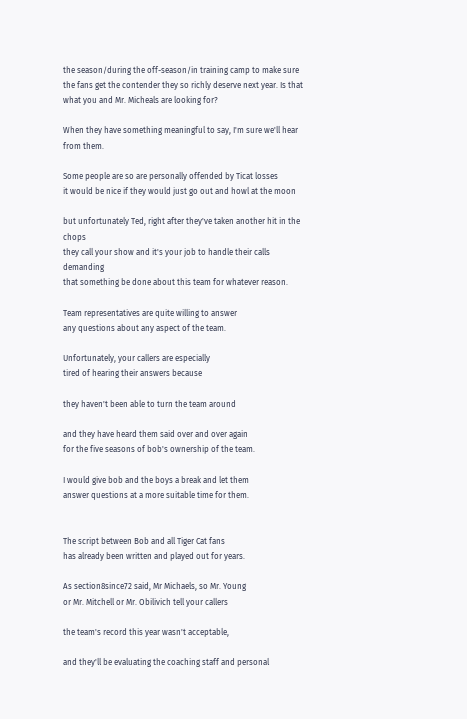the season/during the off-season/in training camp to make sure the fans get the contender they so richly deserve next year. Is that what you and Mr. Micheals are looking for?

When they have something meaningful to say, I'm sure we'll hear from them.

Some people are so are personally offended by Ticat losses
it would be nice if they would just go out and howl at the moon

but unfortunately Ted, right after they've taken another hit in the chops
they call your show and it's your job to handle their calls demanding
that something be done about this team for whatever reason.

Team representatives are quite willing to answer
any questions about any aspect of the team.

Unfortunately, your callers are especially
tired of hearing their answers because

they haven't been able to turn the team around

and they have heard them said over and over again
for the five seasons of bob's ownership of the team.

I would give bob and the boys a break and let them
answer questions at a more suitable time for them.


The script between Bob and all Tiger Cat fans
has already been written and played out for years.

As section8since72 said, Mr Michaels, so Mr. Young
or Mr. Mitchell or Mr. Obilivich tell your callers

the team's record this year wasn't acceptable,

and they'll be evaluating the coaching staff and personal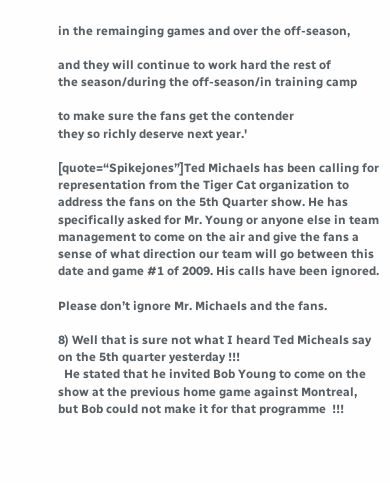in the remainging games and over the off-season,

and they will continue to work hard the rest of
the season/during the off-season/in training camp

to make sure the fans get the contender
they so richly deserve next year.'

[quote=“Spikejones”]Ted Michaels has been calling for representation from the Tiger Cat organization to address the fans on the 5th Quarter show. He has specifically asked for Mr. Young or anyone else in team management to come on the air and give the fans a sense of what direction our team will go between this date and game #1 of 2009. His calls have been ignored.

Please don’t ignore Mr. Michaels and the fans.

8) Well that is sure not what I heard Ted Micheals say on the 5th quarter yesterday !!!
  He stated that he invited Bob Young to come on the show at the previous home game against Montreal, but Bob could not make it for that programme  !!!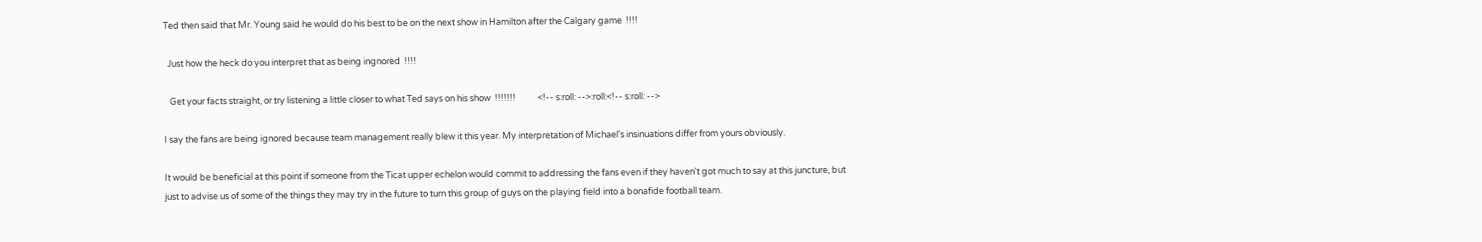Ted then said that Mr. Young said he would do his best to be on the next show in Hamilton after the Calgary game  !!!!

  Just how the heck do you interpret that as being ingnored  !!!!

   Get your facts straight, or try listening a little closer to what Ted says on his show  !!!!!!!           <!-- s:roll: -->:roll:<!-- s:roll: -->

I say the fans are being ignored because team management really blew it this year. My interpretation of Michael's insinuations differ from yours obviously.

It would be beneficial at this point if someone from the Ticat upper echelon would commit to addressing the fans even if they haven't got much to say at this juncture, but just to advise us of some of the things they may try in the future to turn this group of guys on the playing field into a bonafide football team.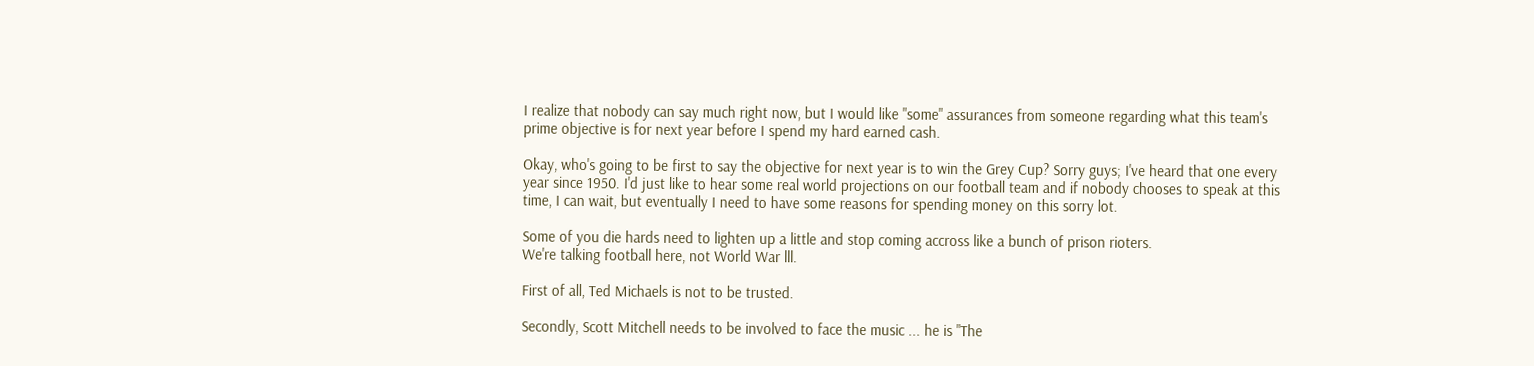I realize that nobody can say much right now, but I would like "some" assurances from someone regarding what this team's prime objective is for next year before I spend my hard earned cash.

Okay, who's going to be first to say the objective for next year is to win the Grey Cup? Sorry guys; I've heard that one every year since 1950. I'd just like to hear some real world projections on our football team and if nobody chooses to speak at this time, I can wait, but eventually I need to have some reasons for spending money on this sorry lot.

Some of you die hards need to lighten up a little and stop coming accross like a bunch of prison rioters.
We're talking football here, not World War lll.

First of all, Ted Michaels is not to be trusted.

Secondly, Scott Mitchell needs to be involved to face the music ... he is "The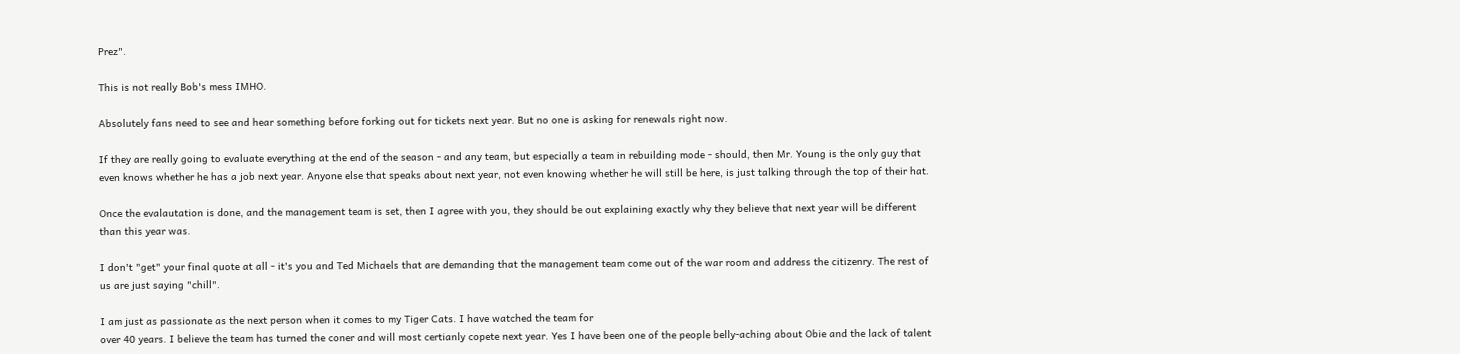Prez".

This is not really Bob's mess IMHO.

Absolutely fans need to see and hear something before forking out for tickets next year. But no one is asking for renewals right now.

If they are really going to evaluate everything at the end of the season - and any team, but especially a team in rebuilding mode - should, then Mr. Young is the only guy that even knows whether he has a job next year. Anyone else that speaks about next year, not even knowing whether he will still be here, is just talking through the top of their hat.

Once the evalautation is done, and the management team is set, then I agree with you, they should be out explaining exactly why they believe that next year will be different than this year was.

I don't "get" your final quote at all - it's you and Ted Michaels that are demanding that the management team come out of the war room and address the citizenry. The rest of us are just saying "chill".

I am just as passionate as the next person when it comes to my Tiger Cats. I have watched the team for
over 40 years. I believe the team has turned the coner and will most certianly copete next year. Yes I have been one of the people belly-aching about Obie and the lack of talent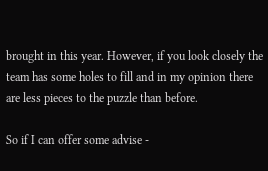brought in this year. However, if you look closely the team has some holes to fill and in my opinion there are less pieces to the puzzle than before.

So if I can offer some advise -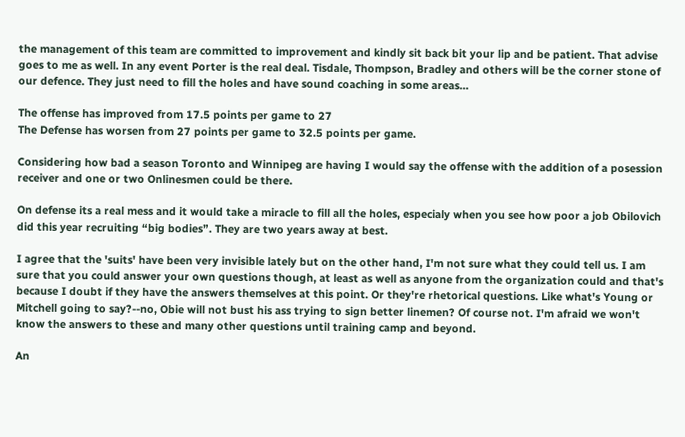the management of this team are committed to improvement and kindly sit back bit your lip and be patient. That advise goes to me as well. In any event Porter is the real deal. Tisdale, Thompson, Bradley and others will be the corner stone of our defence. They just need to fill the holes and have sound coaching in some areas…

The offense has improved from 17.5 points per game to 27
The Defense has worsen from 27 points per game to 32.5 points per game.

Considering how bad a season Toronto and Winnipeg are having I would say the offense with the addition of a posession receiver and one or two Onlinesmen could be there.

On defense its a real mess and it would take a miracle to fill all the holes, especialy when you see how poor a job Obilovich did this year recruiting “big bodies”. They are two years away at best.

I agree that the 'suits' have been very invisible lately but on the other hand, I'm not sure what they could tell us. I am sure that you could answer your own questions though, at least as well as anyone from the organization could and that's because I doubt if they have the answers themselves at this point. Or they're rhetorical questions. Like what's Young or Mitchell going to say?--no, Obie will not bust his ass trying to sign better linemen? Of course not. I'm afraid we won't know the answers to these and many other questions until training camp and beyond.

An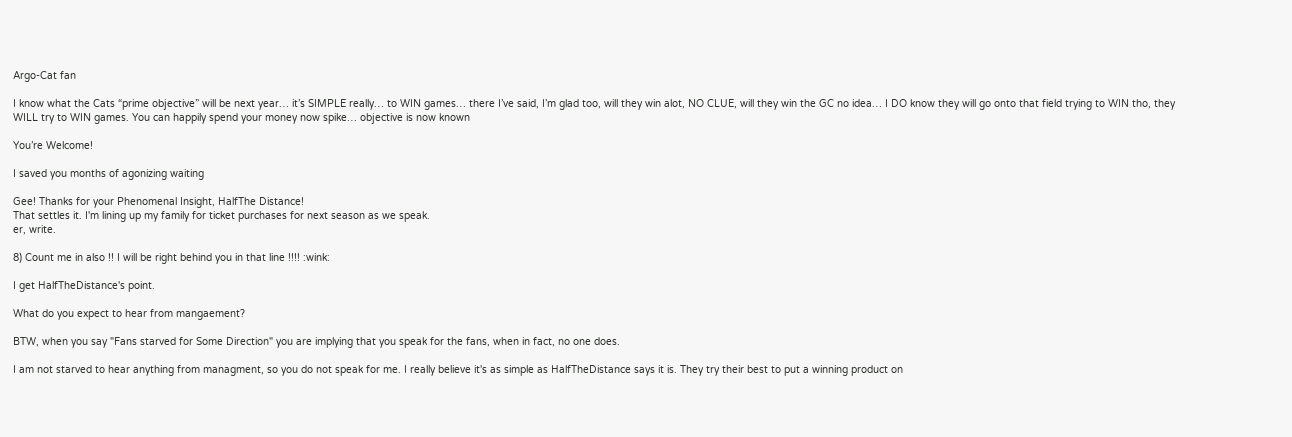Argo-Cat fan

I know what the Cats “prime objective” will be next year… it’s SIMPLE really… to WIN games… there I’ve said, I’m glad too, will they win alot, NO CLUE, will they win the GC no idea… I DO know they will go onto that field trying to WIN tho, they WILL try to WIN games. You can happily spend your money now spike… objective is now known

You’re Welcome!

I saved you months of agonizing waiting

Gee! Thanks for your Phenomenal Insight, HalfThe Distance!
That settles it. I'm lining up my family for ticket purchases for next season as we speak.
er, write.

8) Count me in also !! I will be right behind you in that line !!!! :wink:

I get HalfTheDistance's point.

What do you expect to hear from mangaement?

BTW, when you say "Fans starved for Some Direction" you are implying that you speak for the fans, when in fact, no one does.

I am not starved to hear anything from managment, so you do not speak for me. I really believe it's as simple as HalfTheDistance says it is. They try their best to put a winning product on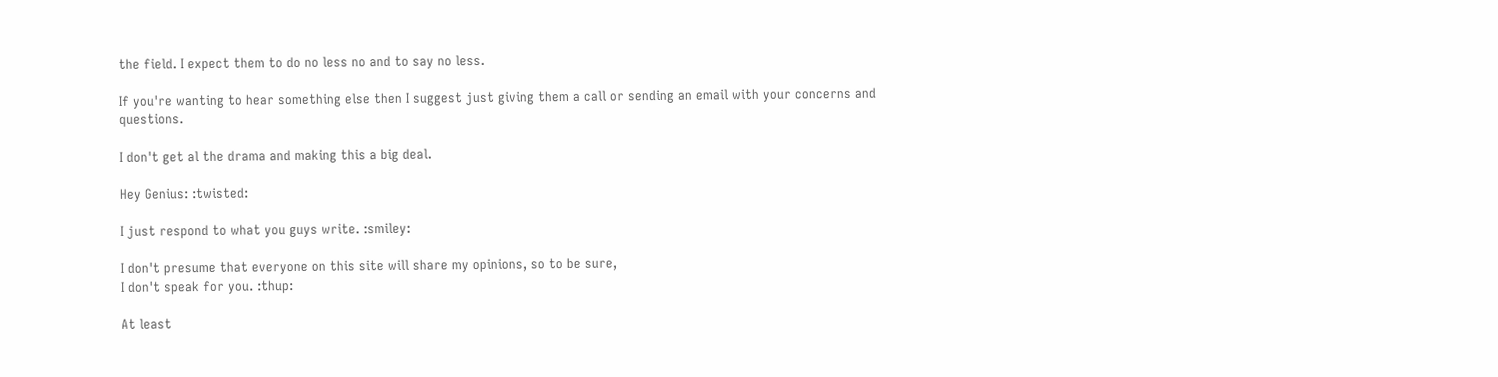the field. I expect them to do no less no and to say no less.

If you're wanting to hear something else then I suggest just giving them a call or sending an email with your concerns and questions.

I don't get al the drama and making this a big deal.

Hey Genius: :twisted:

I just respond to what you guys write. :smiley:

I don't presume that everyone on this site will share my opinions, so to be sure,
I don't speak for you. :thup:

At least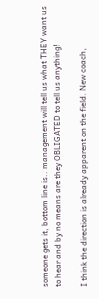someone gets it, bottom line is.. management will tell us what THEY want us to hear and by no means are they OBLIGATED to tell us anything!

I think the direction is already apparent on the field. New coach,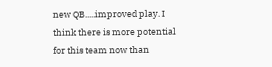new QB.....improved play. I think there is more potential for this team now than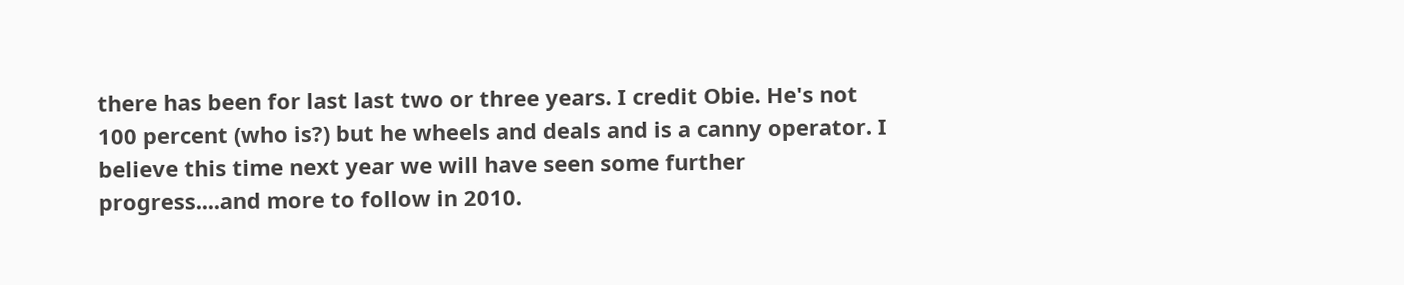there has been for last last two or three years. I credit Obie. He's not 100 percent (who is?) but he wheels and deals and is a canny operator. I believe this time next year we will have seen some further progress....and more to follow in 2010.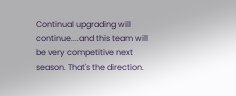Continual upgrading will continue....and this team will be very competitive next season. That's the direction.